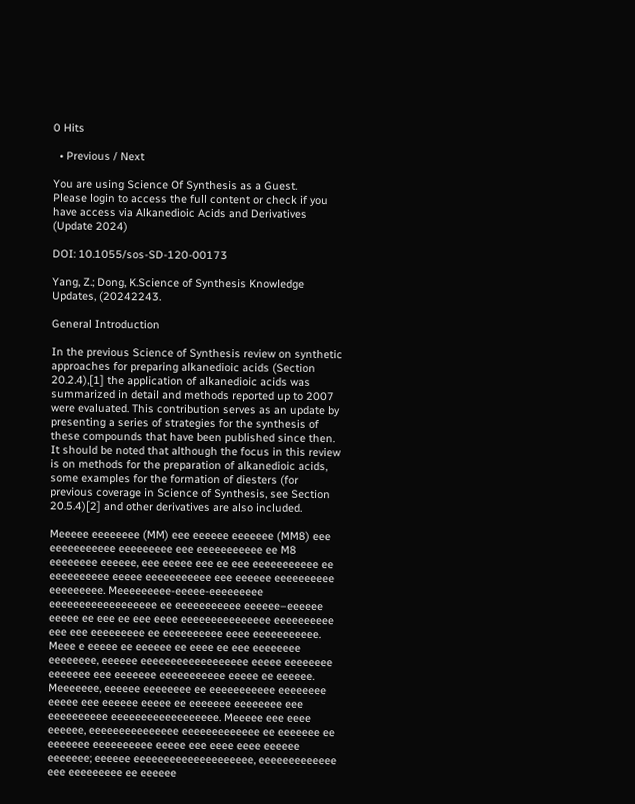0 Hits

  • Previous / Next

You are using Science Of Synthesis as a Guest.
Please login to access the full content or check if you have access via Alkanedioic Acids and Derivatives (Update 2024)

DOI: 10.1055/sos-SD-120-00173

Yang, Z.; Dong, K.Science of Synthesis Knowledge Updates, (20242243.

General Introduction

In the previous Science of Synthesis review on synthetic approaches for preparing alkanedioic acids (Section 20.2.4),[1] the application of alkanedioic acids was summarized in detail and methods reported up to 2007 were evaluated. This contribution serves as an update by presenting a series of strategies for the synthesis of these compounds that have been published since then. It should be noted that although the focus in this review is on methods for the preparation of alkanedioic acids, some examples for the formation of diesters (for previous coverage in Science of Synthesis, see Section 20.5.4)[2] and other derivatives are also included.

Meeeee eeeeeeee (MM) eee eeeeee eeeeeee (MM8) eee eeeeeeeeeee eeeeeeeee eee eeeeeeeeeee ee M8 eeeeeeee eeeeee, eee eeeee eee ee eee eeeeeeeeeee ee eeeeeeeeee eeeee eeeeeeeeeee eee eeeeee eeeeeeeeee eeeeeeeee. Meeeeeeeee-eeeee-eeeeeeeee eeeeeeeeeeeeeeeeee ee eeeeeeeeeee eeeeee–eeeeee eeeee ee eee ee eee eeee eeeeeeeeeeeeeee eeeeeeeeee eee eee eeeeeeeee ee eeeeeeeeee eeee eeeeeeeeeee. Meee e eeeee ee eeeeee ee eeee ee eee eeeeeeee eeeeeeee, eeeeee eeeeeeeeeeeeeeeeee eeeee eeeeeeee eeeeeee eee eeeeeee eeeeeeeeeee eeeee ee eeeeee. Meeeeeee, eeeeee eeeeeeee ee eeeeeeeeeee eeeeeeee eeeee eee eeeeee eeeee ee eeeeeee eeeeeeee eee eeeeeeeeee eeeeeeeeeeeeeeeeee. Meeeee eee eeee eeeeee, eeeeeeeeeeeeeee eeeeeeeeeeeee ee eeeeeee ee eeeeeee eeeeeeeeee eeeee eee eeee eeee eeeeee eeeeeee; eeeeee eeeeeeeeeeeeeeeeeeee, eeeeeeeeeeeee eee eeeeeeeee ee eeeeee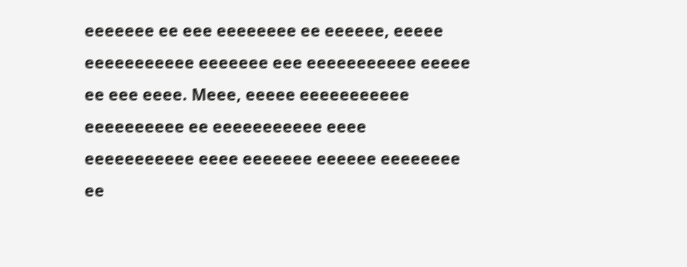eeeeeee ee eee eeeeeeee ee eeeeee, eeeee eeeeeeeeeee eeeeeee eee eeeeeeeeeee eeeee ee eee eeee. Meee, eeeee eeeeeeeeeee eeeeeeeeee ee eeeeeeeeeee eeee eeeeeeeeeee eeee eeeeeee eeeeee eeeeeeee ee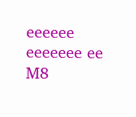eeeeee eeeeeee ee M8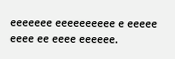eeeeeee eeeeeeeeee e eeeee eeee ee eeee eeeeee.